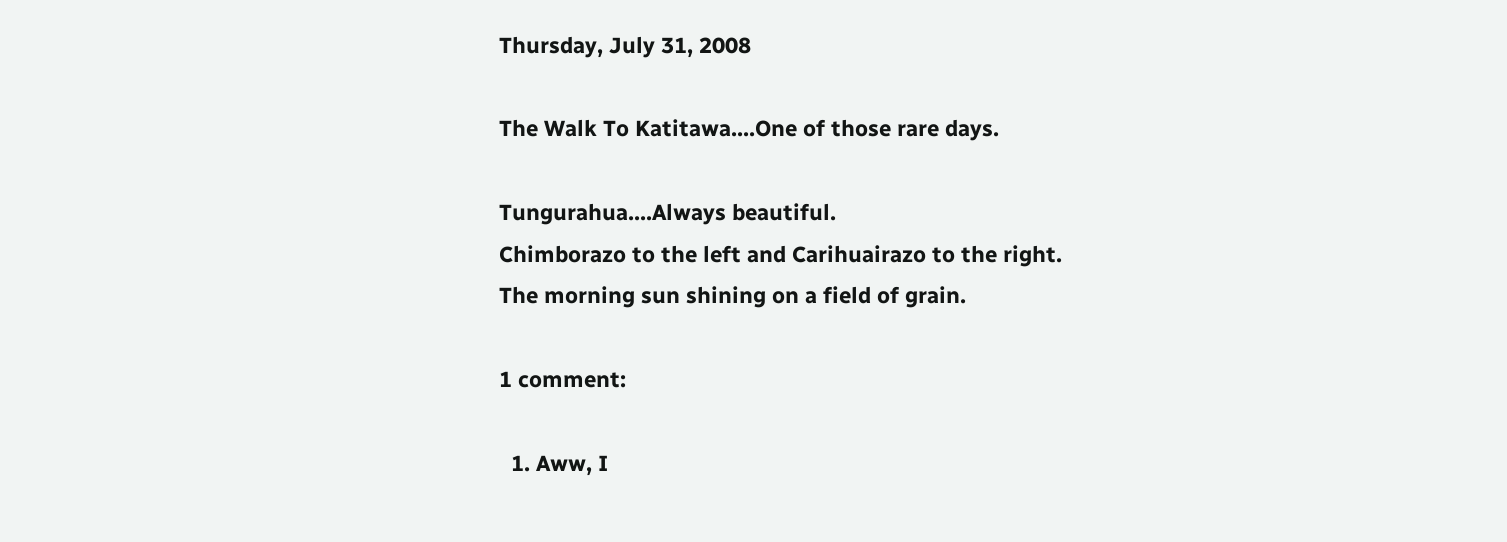Thursday, July 31, 2008

The Walk To Katitawa....One of those rare days.

Tungurahua....Always beautiful.
Chimborazo to the left and Carihuairazo to the right.
The morning sun shining on a field of grain.

1 comment:

  1. Aww, I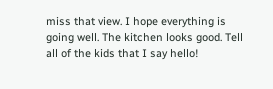miss that view. I hope everything is going well. The kitchen looks good. Tell all of the kids that I say hello!